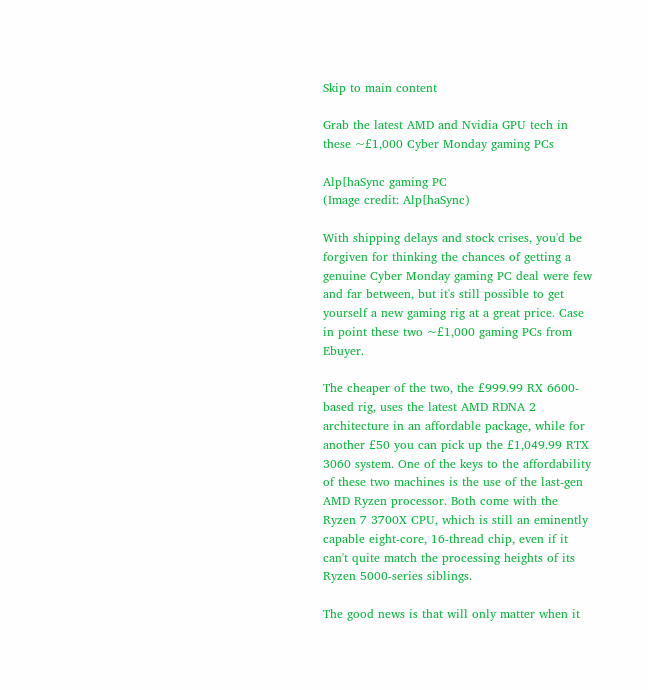Skip to main content

Grab the latest AMD and Nvidia GPU tech in these ~£1,000 Cyber Monday gaming PCs

Alp[haSync gaming PC
(Image credit: Alp[haSync)

With shipping delays and stock crises, you'd be forgiven for thinking the chances of getting a genuine Cyber Monday gaming PC deal were few and far between, but it's still possible to get yourself a new gaming rig at a great price. Case in point these two ~£1,000 gaming PCs from Ebuyer.

The cheaper of the two, the £999.99 RX 6600-based rig, uses the latest AMD RDNA 2 architecture in an affordable package, while for another £50 you can pick up the £1,049.99 RTX 3060 system. One of the keys to the affordability of these two machines is the use of the last-gen AMD Ryzen processor. Both come with the Ryzen 7 3700X CPU, which is still an eminently capable eight-core, 16-thread chip, even if it can't quite match the processing heights of its Ryzen 5000-series siblings.

The good news is that will only matter when it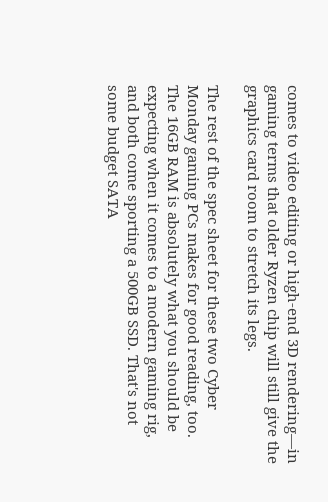comes to video editing or high-end 3D rendering—in gaming terms that older Ryzen chip will still give the graphics card room to stretch its legs.

The rest of the spec sheet for these two Cyber Monday gaming PCs makes for good reading, too. The 16GB RAM is absolutely what you should be expecting when it comes to a modern gaming rig, and both come sporting a 500GB SSD. That's not some budget SATA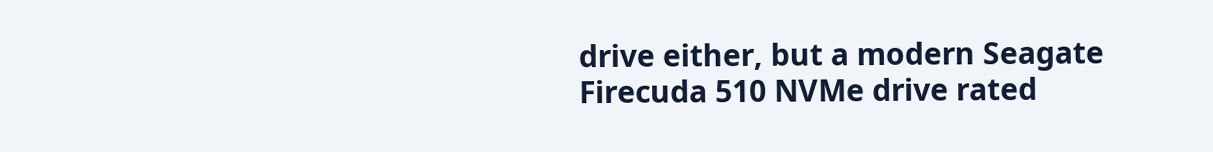drive either, but a modern Seagate Firecuda 510 NVMe drive rated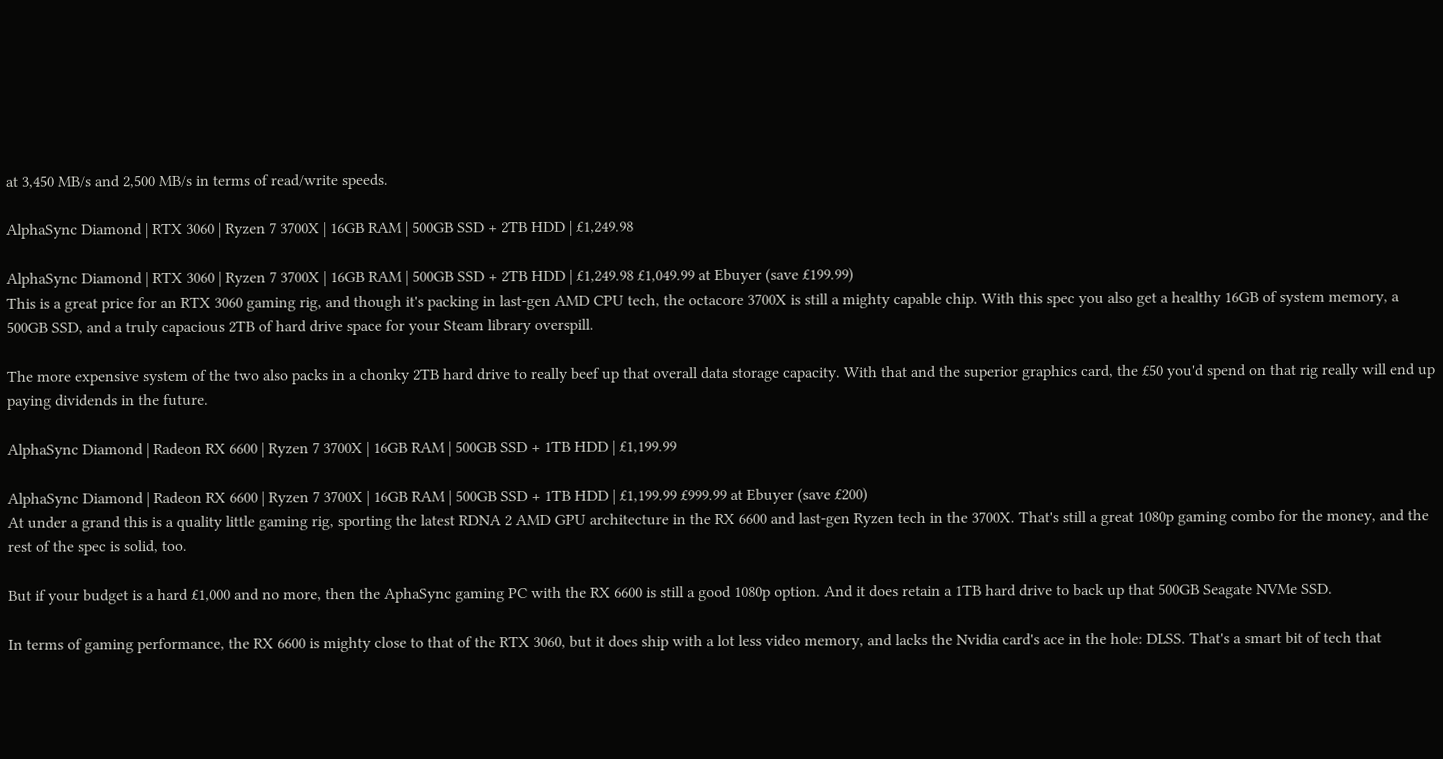at 3,450 MB/s and 2,500 MB/s in terms of read/write speeds.

AlphaSync Diamond | RTX 3060 | Ryzen 7 3700X | 16GB RAM | 500GB SSD + 2TB HDD | £1,249.98

AlphaSync Diamond | RTX 3060 | Ryzen 7 3700X | 16GB RAM | 500GB SSD + 2TB HDD | £1,249.98 £1,049.99 at Ebuyer (save £199.99)
This is a great price for an RTX 3060 gaming rig, and though it's packing in last-gen AMD CPU tech, the octacore 3700X is still a mighty capable chip. With this spec you also get a healthy 16GB of system memory, a 500GB SSD, and a truly capacious 2TB of hard drive space for your Steam library overspill.

The more expensive system of the two also packs in a chonky 2TB hard drive to really beef up that overall data storage capacity. With that and the superior graphics card, the £50 you'd spend on that rig really will end up paying dividends in the future.

AlphaSync Diamond | Radeon RX 6600 | Ryzen 7 3700X | 16GB RAM | 500GB SSD + 1TB HDD | £1,199.99

AlphaSync Diamond | Radeon RX 6600 | Ryzen 7 3700X | 16GB RAM | 500GB SSD + 1TB HDD | £1,199.99 £999.99 at Ebuyer (save £200)
At under a grand this is a quality little gaming rig, sporting the latest RDNA 2 AMD GPU architecture in the RX 6600 and last-gen Ryzen tech in the 3700X. That's still a great 1080p gaming combo for the money, and the rest of the spec is solid, too.

But if your budget is a hard £1,000 and no more, then the AphaSync gaming PC with the RX 6600 is still a good 1080p option. And it does retain a 1TB hard drive to back up that 500GB Seagate NVMe SSD.

In terms of gaming performance, the RX 6600 is mighty close to that of the RTX 3060, but it does ship with a lot less video memory, and lacks the Nvidia card's ace in the hole: DLSS. That's a smart bit of tech that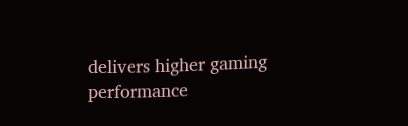delivers higher gaming performance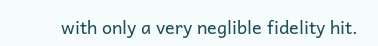with only a very neglible fidelity hit.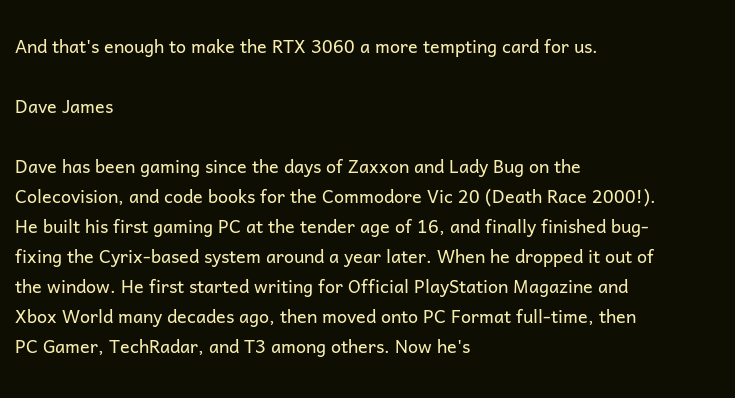And that's enough to make the RTX 3060 a more tempting card for us.

Dave James

Dave has been gaming since the days of Zaxxon and Lady Bug on the Colecovision, and code books for the Commodore Vic 20 (Death Race 2000!). He built his first gaming PC at the tender age of 16, and finally finished bug-fixing the Cyrix-based system around a year later. When he dropped it out of the window. He first started writing for Official PlayStation Magazine and Xbox World many decades ago, then moved onto PC Format full-time, then PC Gamer, TechRadar, and T3 among others. Now he's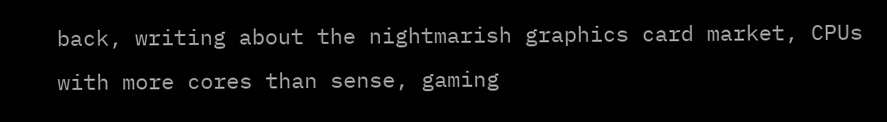back, writing about the nightmarish graphics card market, CPUs with more cores than sense, gaming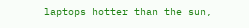laptops hotter than the sun,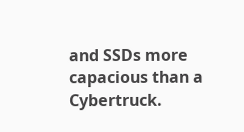and SSDs more capacious than a Cybertruck.